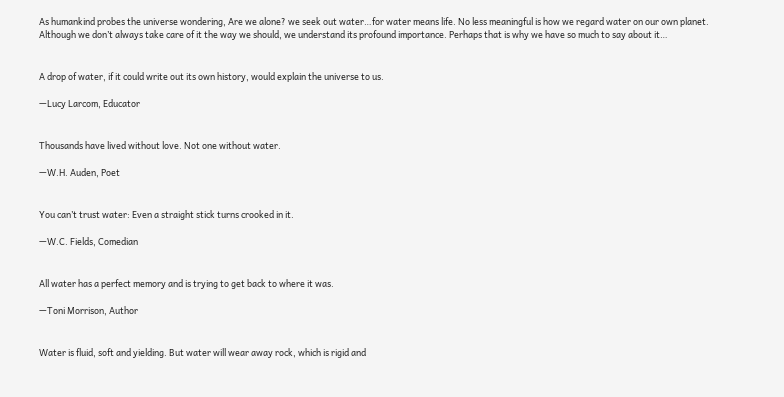As humankind probes the universe wondering, Are we alone? we seek out water…for water means life. No less meaningful is how we regard water on our own planet. Although we don’t always take care of it the way we should, we understand its profound importance. Perhaps that is why we have so much to say about it…


A drop of water, if it could write out its own history, would explain the universe to us.

—Lucy Larcom, Educator


Thousands have lived without love. Not one without water.

—W.H. Auden, Poet


You can’t trust water: Even a straight stick turns crooked in it.

—W.C. Fields, Comedian


All water has a perfect memory and is trying to get back to where it was.

—Toni Morrison, Author


Water is fluid, soft and yielding. But water will wear away rock, which is rigid and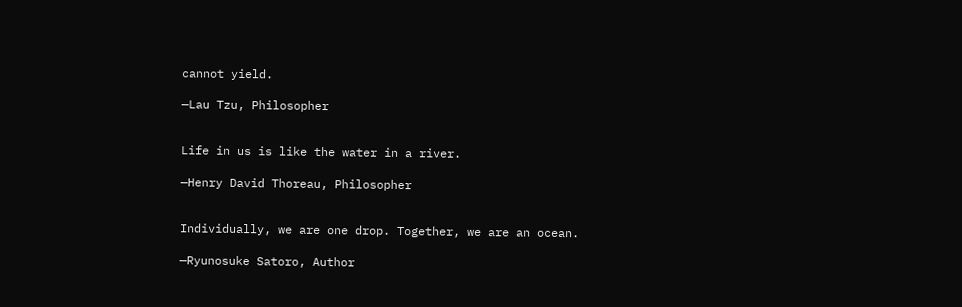cannot yield.

—Lau Tzu, Philosopher


Life in us is like the water in a river.

—Henry David Thoreau, Philosopher


Individually, we are one drop. Together, we are an ocean.

—Ryunosuke Satoro, Author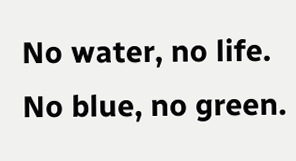No water, no life. No blue, no green.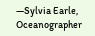—Sylvia Earle, Oceanographer